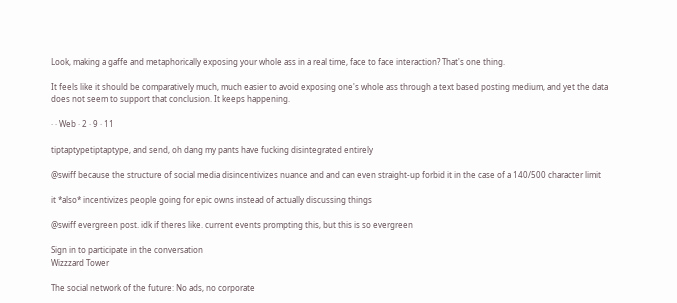Look, making a gaffe and metaphorically exposing your whole ass in a real time, face to face interaction? That's one thing.

It feels like it should be comparatively much, much easier to avoid exposing one's whole ass through a text based posting medium, and yet the data does not seem to support that conclusion. It keeps happening.

· · Web · 2 · 9 · 11

tiptaptypetiptaptype, and send, oh dang my pants have fucking disintegrated entirely

@swiff because the structure of social media disincentivizes nuance and and can even straight-up forbid it in the case of a 140/500 character limit

it *also* incentivizes people going for epic owns instead of actually discussing things

@swiff evergreen post. idk if theres like. current events prompting this, but this is so evergreen

Sign in to participate in the conversation
Wizzzard Tower

The social network of the future: No ads, no corporate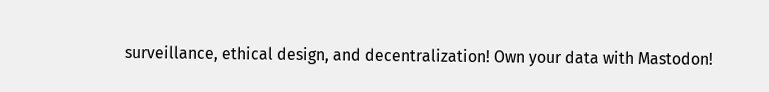surveillance, ethical design, and decentralization! Own your data with Mastodon!